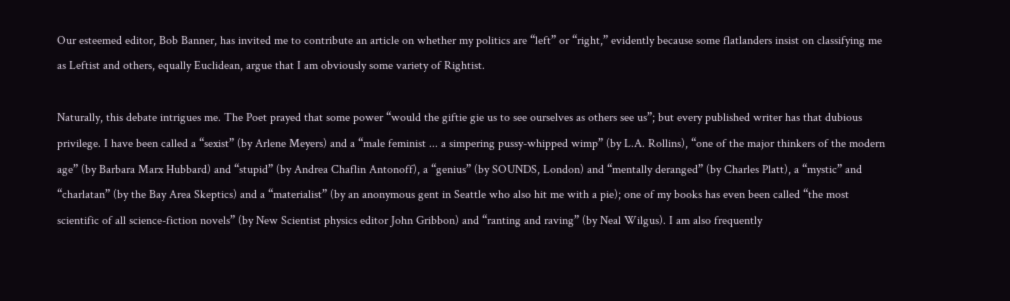Our esteemed editor, Bob Banner, has invited me to contribute an article on whether my politics are “left” or “right,” evidently because some flatlanders insist on classifying me as Leftist and others, equally Euclidean, argue that I am obviously some variety of Rightist.

Naturally, this debate intrigues me. The Poet prayed that some power “would the giftie gie us to see ourselves as others see us”; but every published writer has that dubious privilege. I have been called a “sexist” (by Arlene Meyers) and a “male feminist ... a simpering pussy-whipped wimp” (by L.A. Rollins), “one of the major thinkers of the modern age” (by Barbara Marx Hubbard) and “stupid” (by Andrea Chaflin Antonoff), a “genius” (by SOUNDS, London) and “mentally deranged” (by Charles Platt), a “mystic” and “charlatan” (by the Bay Area Skeptics) and a “materialist” (by an anonymous gent in Seattle who also hit me with a pie); one of my books has even been called “the most scientific of all science-fiction novels” (by New Scientist physics editor John Gribbon) and “ranting and raving” (by Neal Wilgus). I am also frequently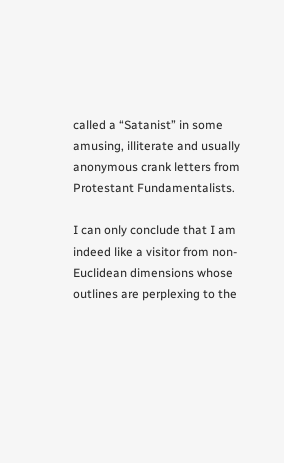called a “Satanist” in some amusing, illiterate and usually anonymous crank letters from Protestant Fundamentalists.

I can only conclude that I am indeed like a visitor from non-Euclidean dimensions whose outlines are perplexing to the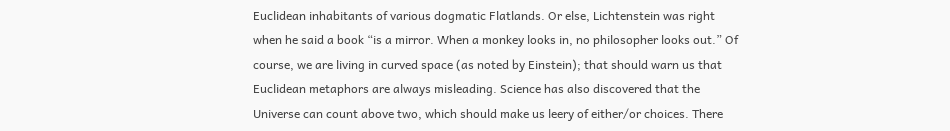Euclidean inhabitants of various dogmatic Flatlands. Or else, Lichtenstein was right when he said a book “is a mirror. When a monkey looks in, no philosopher looks out.” Of course, we are living in curved space (as noted by Einstein); that should warn us that Euclidean metaphors are always misleading. Science has also discovered that the Universe can count above two, which should make us leery of either/or choices. There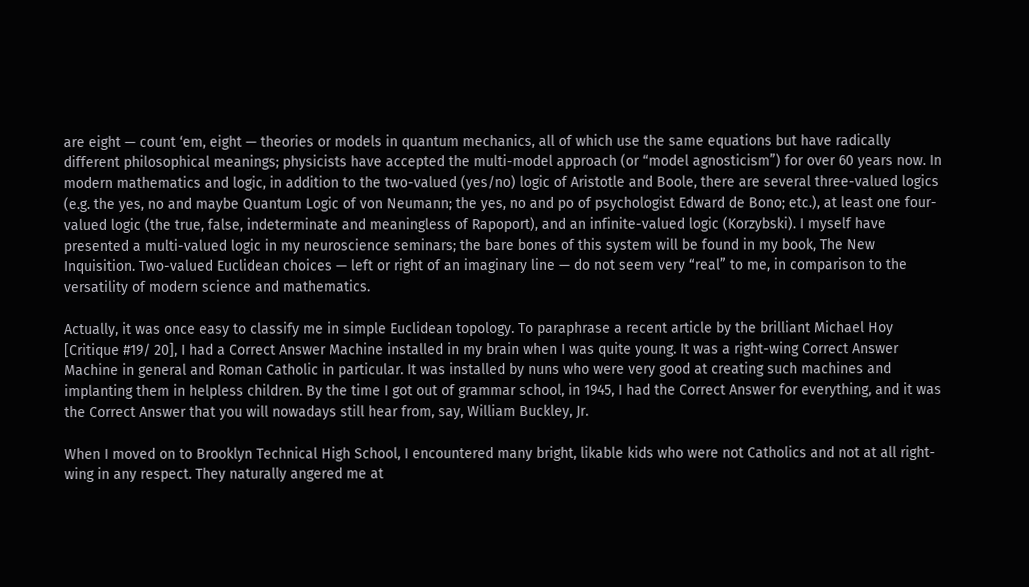are eight — count ‘em, eight — theories or models in quantum mechanics, all of which use the same equations but have radically different philosophical meanings; physicists have accepted the multi-model approach (or “model agnosticism”) for over 60 years now. In modern mathematics and logic, in addition to the two-valued (yes/no) logic of Aristotle and Boole, there are several three-valued logics (e.g. the yes, no and maybe Quantum Logic of von Neumann; the yes, no and po of psychologist Edward de Bono; etc.), at least one four-valued logic (the true, false, indeterminate and meaningless of Rapoport), and an infinite-valued logic (Korzybski). I myself have presented a multi-valued logic in my neuroscience seminars; the bare bones of this system will be found in my book, The New Inquisition. Two-valued Euclidean choices — left or right of an imaginary line — do not seem very “real” to me, in comparison to the versatility of modern science and mathematics.

Actually, it was once easy to classify me in simple Euclidean topology. To paraphrase a recent article by the brilliant Michael Hoy [Critique #19/ 20], I had a Correct Answer Machine installed in my brain when I was quite young. It was a right-wing Correct Answer Machine in general and Roman Catholic in particular. It was installed by nuns who were very good at creating such machines and implanting them in helpless children. By the time I got out of grammar school, in 1945, I had the Correct Answer for everything, and it was the Correct Answer that you will nowadays still hear from, say, William Buckley, Jr.

When I moved on to Brooklyn Technical High School, I encountered many bright, likable kids who were not Catholics and not at all right-wing in any respect. They naturally angered me at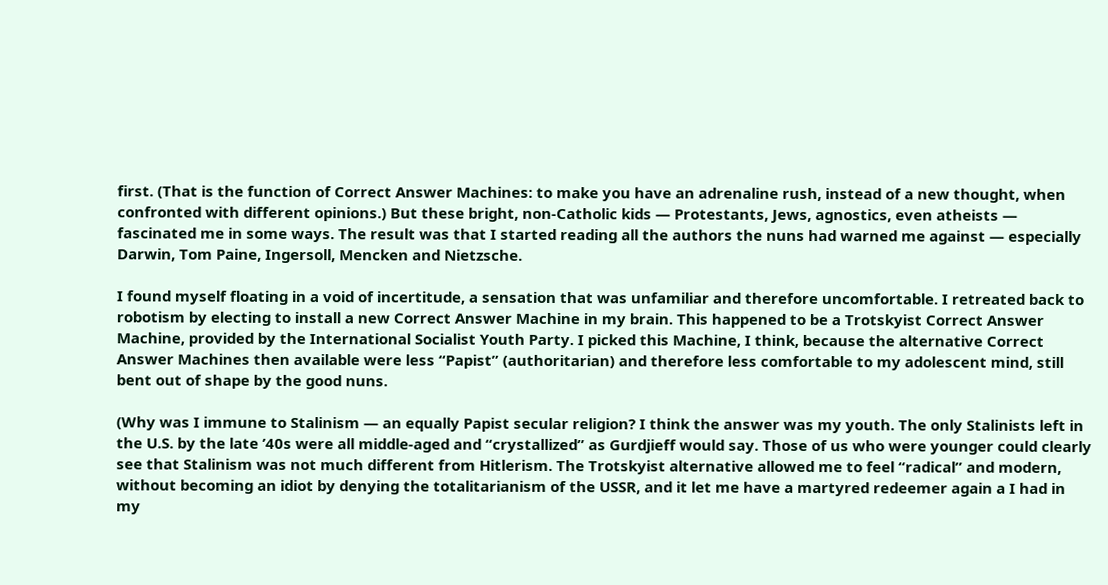first. (That is the function of Correct Answer Machines: to make you have an adrenaline rush, instead of a new thought, when confronted with different opinions.) But these bright, non-Catholic kids — Protestants, Jews, agnostics, even atheists — fascinated me in some ways. The result was that I started reading all the authors the nuns had warned me against — especially Darwin, Tom Paine, Ingersoll, Mencken and Nietzsche.

I found myself floating in a void of incertitude, a sensation that was unfamiliar and therefore uncomfortable. I retreated back to robotism by electing to install a new Correct Answer Machine in my brain. This happened to be a Trotskyist Correct Answer Machine, provided by the International Socialist Youth Party. I picked this Machine, I think, because the alternative Correct Answer Machines then available were less “Papist” (authoritarian) and therefore less comfortable to my adolescent mind, still bent out of shape by the good nuns.

(Why was I immune to Stalinism — an equally Papist secular religion? I think the answer was my youth. The only Stalinists left in the U.S. by the late ’40s were all middle-aged and “crystallized” as Gurdjieff would say. Those of us who were younger could clearly see that Stalinism was not much different from Hitlerism. The Trotskyist alternative allowed me to feel “radical” and modern, without becoming an idiot by denying the totalitarianism of the USSR, and it let me have a martyred redeemer again a I had in my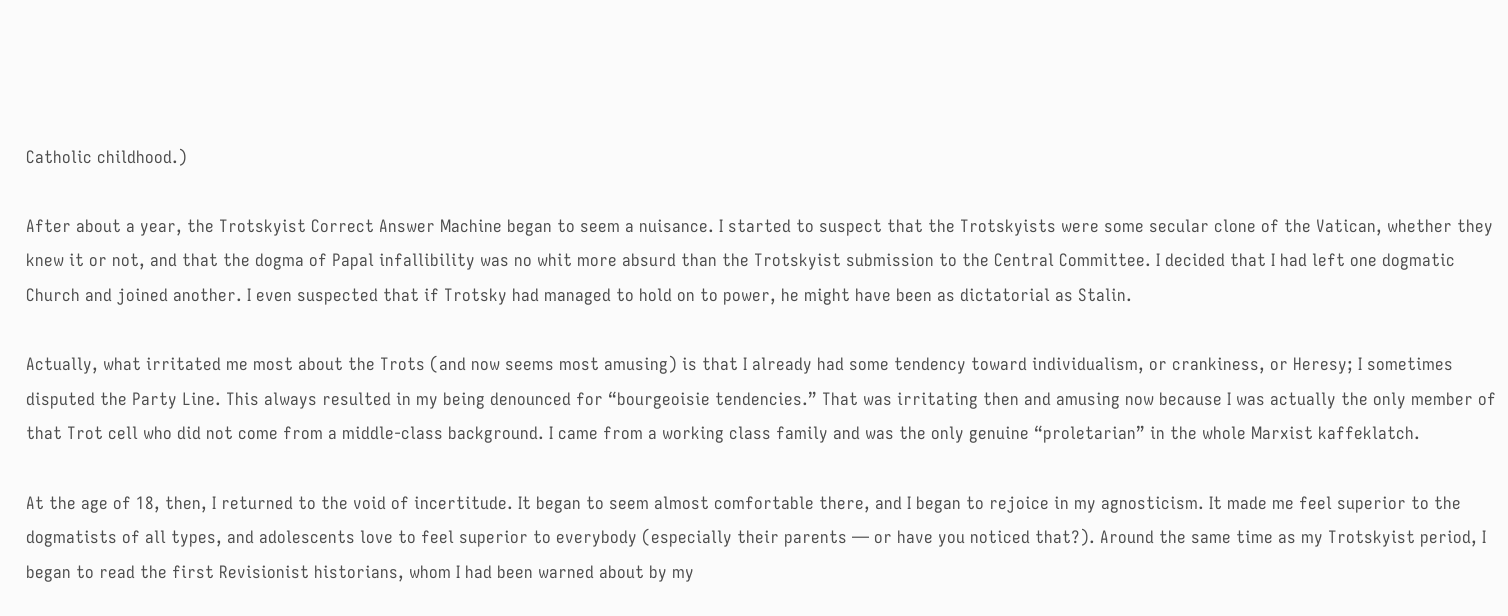Catholic childhood.)

After about a year, the Trotskyist Correct Answer Machine began to seem a nuisance. I started to suspect that the Trotskyists were some secular clone of the Vatican, whether they knew it or not, and that the dogma of Papal infallibility was no whit more absurd than the Trotskyist submission to the Central Committee. I decided that I had left one dogmatic Church and joined another. I even suspected that if Trotsky had managed to hold on to power, he might have been as dictatorial as Stalin.

Actually, what irritated me most about the Trots (and now seems most amusing) is that I already had some tendency toward individualism, or crankiness, or Heresy; I sometimes disputed the Party Line. This always resulted in my being denounced for “bourgeoisie tendencies.” That was irritating then and amusing now because I was actually the only member of that Trot cell who did not come from a middle-class background. I came from a working class family and was the only genuine “proletarian” in the whole Marxist kaffeklatch.

At the age of 18, then, I returned to the void of incertitude. It began to seem almost comfortable there, and I began to rejoice in my agnosticism. It made me feel superior to the dogmatists of all types, and adolescents love to feel superior to everybody (especially their parents — or have you noticed that?). Around the same time as my Trotskyist period, I began to read the first Revisionist historians, whom I had been warned about by my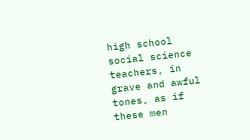high school social science teachers, in grave and awful tones, as if these men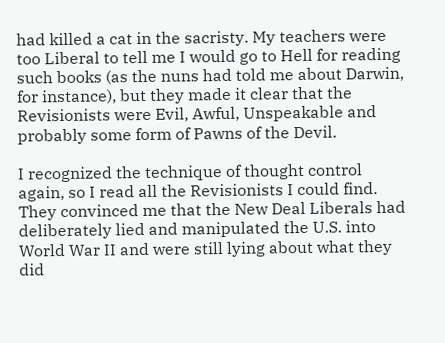had killed a cat in the sacristy. My teachers were too Liberal to tell me I would go to Hell for reading such books (as the nuns had told me about Darwin, for instance), but they made it clear that the Revisionists were Evil, Awful, Unspeakable and probably some form of Pawns of the Devil.

I recognized the technique of thought control again, so I read all the Revisionists I could find. They convinced me that the New Deal Liberals had deliberately lied and manipulated the U.S. into World War II and were still lying about what they did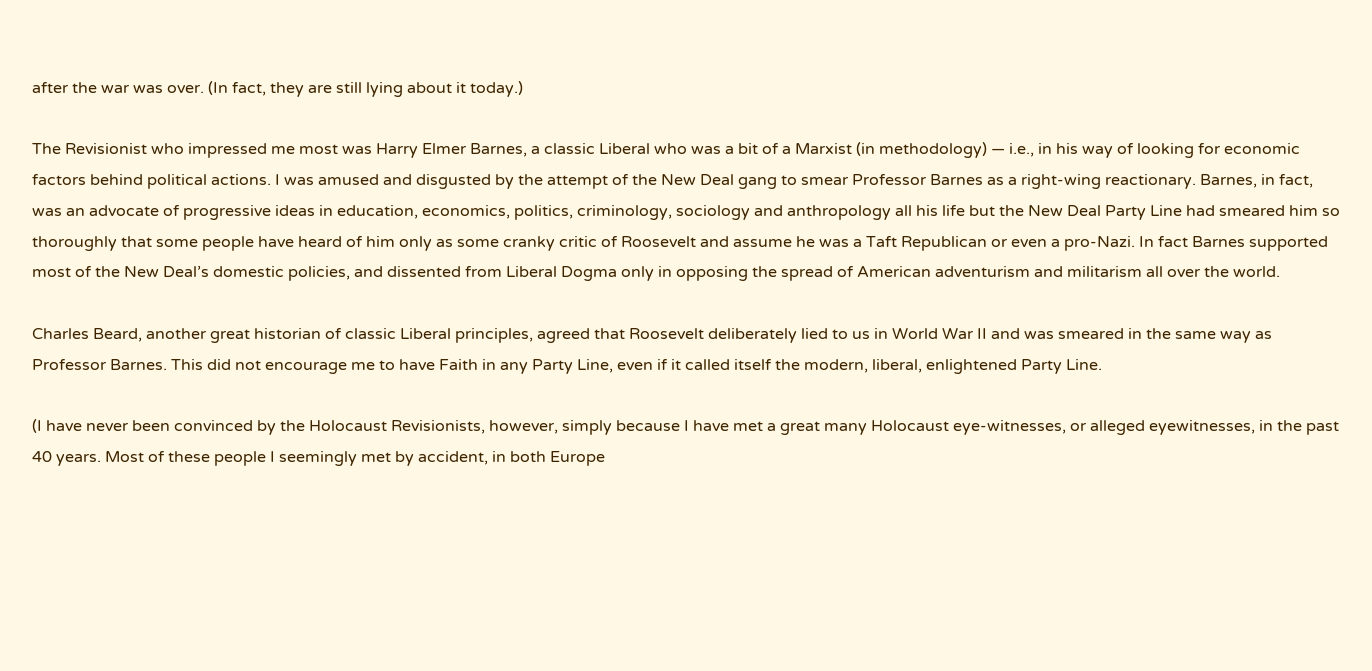after the war was over. (In fact, they are still lying about it today.)

The Revisionist who impressed me most was Harry Elmer Barnes, a classic Liberal who was a bit of a Marxist (in methodology) — i.e., in his way of looking for economic factors behind political actions. I was amused and disgusted by the attempt of the New Deal gang to smear Professor Barnes as a right-wing reactionary. Barnes, in fact, was an advocate of progressive ideas in education, economics, politics, criminology, sociology and anthropology all his life but the New Deal Party Line had smeared him so thoroughly that some people have heard of him only as some cranky critic of Roosevelt and assume he was a Taft Republican or even a pro-Nazi. In fact Barnes supported most of the New Deal’s domestic policies, and dissented from Liberal Dogma only in opposing the spread of American adventurism and militarism all over the world.

Charles Beard, another great historian of classic Liberal principles, agreed that Roosevelt deliberately lied to us in World War II and was smeared in the same way as Professor Barnes. This did not encourage me to have Faith in any Party Line, even if it called itself the modern, liberal, enlightened Party Line.

(I have never been convinced by the Holocaust Revisionists, however, simply because I have met a great many Holocaust eye-witnesses, or alleged eyewitnesses, in the past 40 years. Most of these people I seemingly met by accident, in both Europe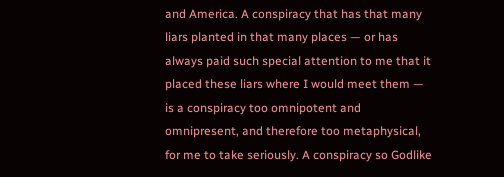and America. A conspiracy that has that many liars planted in that many places — or has always paid such special attention to me that it placed these liars where I would meet them — is a conspiracy too omnipotent and omnipresent, and therefore too metaphysical, for me to take seriously. A conspiracy so Godlike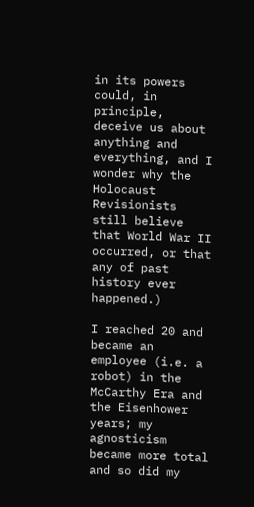in its powers could, in principle, deceive us about anything and everything, and I wonder why the Holocaust Revisionists still believe that World War II occurred, or that any of past history ever happened.)

I reached 20 and became an employee (i.e. a robot) in the McCarthy Era and the Eisenhower years; my agnosticism became more total and so did my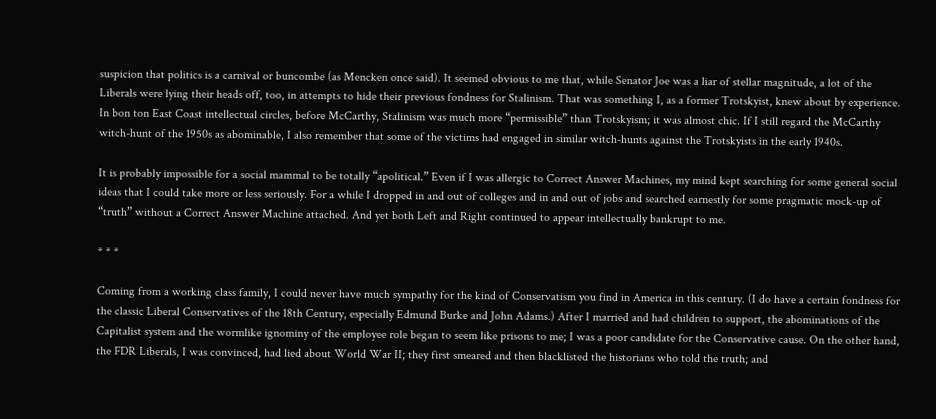suspicion that politics is a carnival or buncombe (as Mencken once said). It seemed obvious to me that, while Senator Joe was a liar of stellar magnitude, a lot of the Liberals were lying their heads off, too, in attempts to hide their previous fondness for Stalinism. That was something I, as a former Trotskyist, knew about by experience. In bon ton East Coast intellectual circles, before McCarthy, Stalinism was much more “permissible” than Trotskyism; it was almost chic. If I still regard the McCarthy witch-hunt of the 1950s as abominable, I also remember that some of the victims had engaged in similar witch-hunts against the Trotskyists in the early 1940s.

It is probably impossible for a social mammal to be totally “apolitical.” Even if I was allergic to Correct Answer Machines, my mind kept searching for some general social ideas that I could take more or less seriously. For a while I dropped in and out of colleges and in and out of jobs and searched earnestly for some pragmatic mock-up of “truth” without a Correct Answer Machine attached. And yet both Left and Right continued to appear intellectually bankrupt to me.

* * *

Coming from a working class family, I could never have much sympathy for the kind of Conservatism you find in America in this century. (I do have a certain fondness for the classic Liberal Conservatives of the 18th Century, especially Edmund Burke and John Adams.) After I married and had children to support, the abominations of the Capitalist system and the wormlike ignominy of the employee role began to seem like prisons to me; I was a poor candidate for the Conservative cause. On the other hand, the FDR Liberals, I was convinced, had lied about World War II; they first smeared and then blacklisted the historians who told the truth; and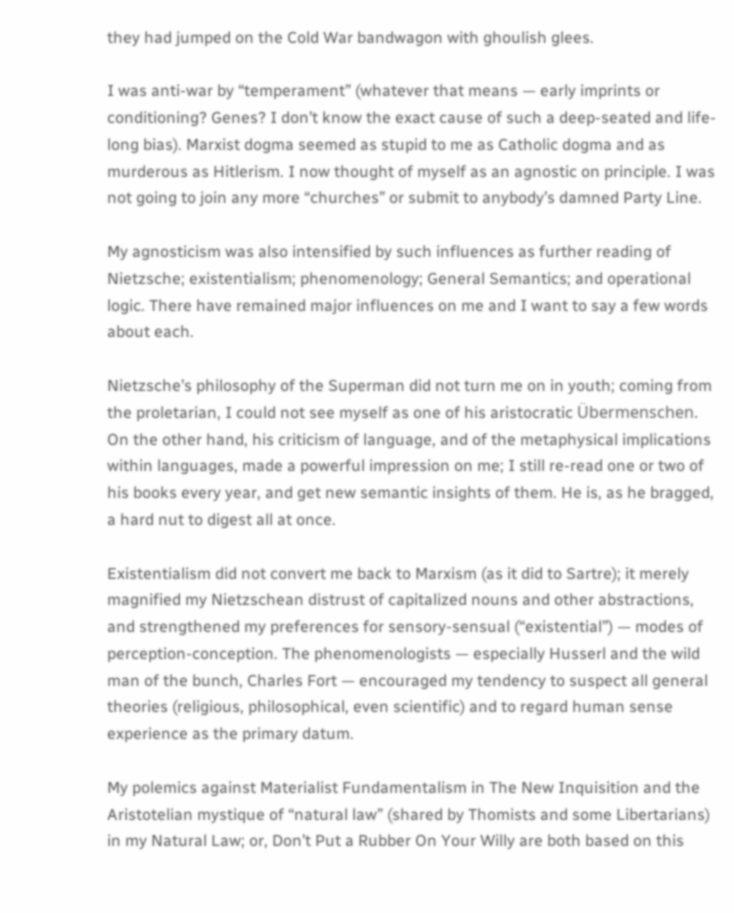they had jumped on the Cold War bandwagon with ghoulish glees.

I was anti-war by “temperament” (whatever that means — early imprints or conditioning? Genes? I don’t know the exact cause of such a deep-seated and life-long bias). Marxist dogma seemed as stupid to me as Catholic dogma and as murderous as Hitlerism. I now thought of myself as an agnostic on principle. I was not going to join any more “churches” or submit to anybody’s damned Party Line.

My agnosticism was also intensified by such influences as further reading of Nietzsche; existentialism; phenomenology; General Semantics; and operational logic. There have remained major influences on me and I want to say a few words about each.

Nietzsche’s philosophy of the Superman did not turn me on in youth; coming from the proletarian, I could not see myself as one of his aristocratic Übermenschen. On the other hand, his criticism of language, and of the metaphysical implications within languages, made a powerful impression on me; I still re-read one or two of his books every year, and get new semantic insights of them. He is, as he bragged, a hard nut to digest all at once.

Existentialism did not convert me back to Marxism (as it did to Sartre); it merely magnified my Nietzschean distrust of capitalized nouns and other abstractions, and strengthened my preferences for sensory-sensual (“existential”) — modes of perception-conception. The phenomenologists — especially Husserl and the wild man of the bunch, Charles Fort — encouraged my tendency to suspect all general theories (religious, philosophical, even scientific) and to regard human sense experience as the primary datum.

My polemics against Materialist Fundamentalism in The New Inquisition and the Aristotelian mystique of “natural law” (shared by Thomists and some Libertarians) in my Natural Law; or, Don’t Put a Rubber On Your Willy are both based on this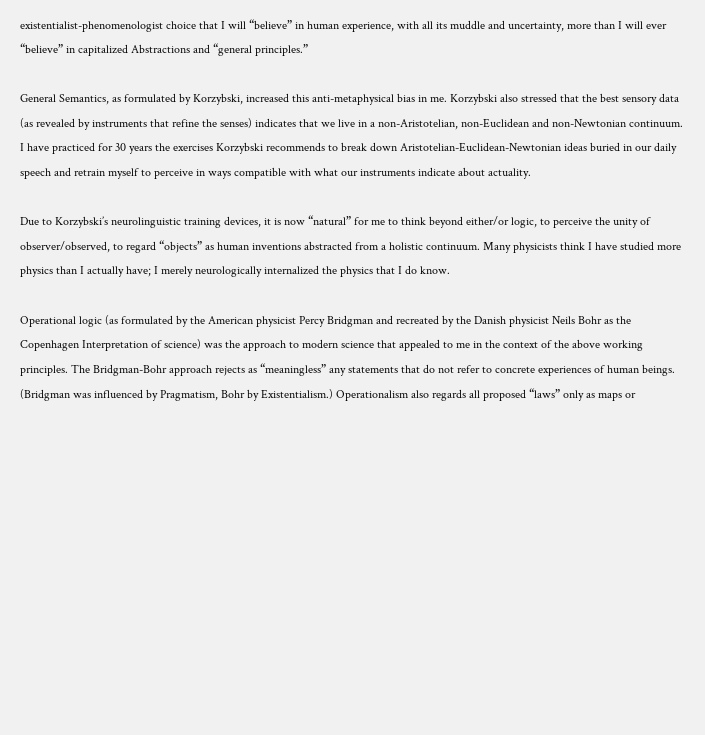existentialist-phenomenologist choice that I will “believe” in human experience, with all its muddle and uncertainty, more than I will ever “believe” in capitalized Abstractions and “general principles.”

General Semantics, as formulated by Korzybski, increased this anti-metaphysical bias in me. Korzybski also stressed that the best sensory data (as revealed by instruments that refine the senses) indicates that we live in a non-Aristotelian, non-Euclidean and non-Newtonian continuum. I have practiced for 30 years the exercises Korzybski recommends to break down Aristotelian-Euclidean-Newtonian ideas buried in our daily speech and retrain myself to perceive in ways compatible with what our instruments indicate about actuality.

Due to Korzybski’s neurolinguistic training devices, it is now “natural” for me to think beyond either/or logic, to perceive the unity of observer/observed, to regard “objects” as human inventions abstracted from a holistic continuum. Many physicists think I have studied more physics than I actually have; I merely neurologically internalized the physics that I do know.

Operational logic (as formulated by the American physicist Percy Bridgman and recreated by the Danish physicist Neils Bohr as the Copenhagen Interpretation of science) was the approach to modern science that appealed to me in the context of the above working principles. The Bridgman-Bohr approach rejects as “meaningless” any statements that do not refer to concrete experiences of human beings. (Bridgman was influenced by Pragmatism, Bohr by Existentialism.) Operationalism also regards all proposed “laws” only as maps or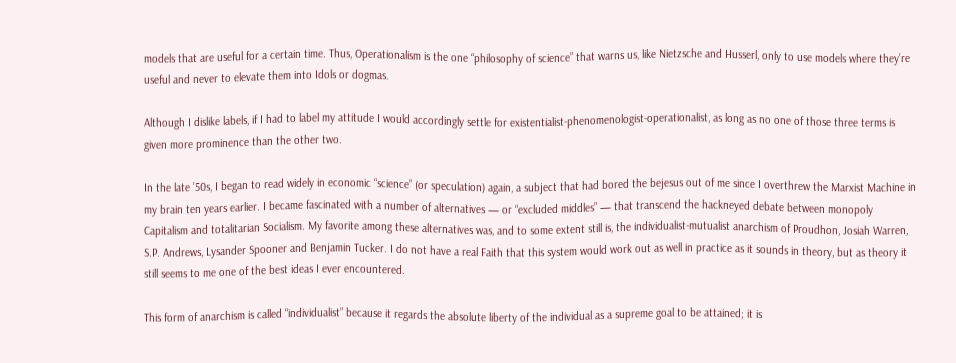models that are useful for a certain time. Thus, Operationalism is the one “philosophy of science” that warns us, like Nietzsche and Husserl, only to use models where they’re useful and never to elevate them into Idols or dogmas.

Although I dislike labels, if I had to label my attitude I would accordingly settle for existentialist-phenomenologist-operationalist, as long as no one of those three terms is given more prominence than the other two.

In the late ’50s, I began to read widely in economic “science” (or speculation) again, a subject that had bored the bejesus out of me since I overthrew the Marxist Machine in my brain ten years earlier. I became fascinated with a number of alternatives — or “excluded middles” — that transcend the hackneyed debate between monopoly Capitalism and totalitarian Socialism. My favorite among these alternatives was, and to some extent still is, the individualist-mutualist anarchism of Proudhon, Josiah Warren, S.P. Andrews, Lysander Spooner and Benjamin Tucker. I do not have a real Faith that this system would work out as well in practice as it sounds in theory, but as theory it still seems to me one of the best ideas I ever encountered.

This form of anarchism is called “individualist” because it regards the absolute liberty of the individual as a supreme goal to be attained; it is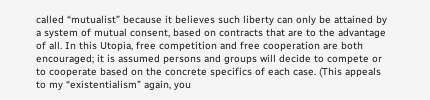called “mutualist” because it believes such liberty can only be attained by a system of mutual consent, based on contracts that are to the advantage of all. In this Utopia, free competition and free cooperation are both encouraged; it is assumed persons and groups will decide to compete or to cooperate based on the concrete specifics of each case. (This appeals to my “existentialism” again, you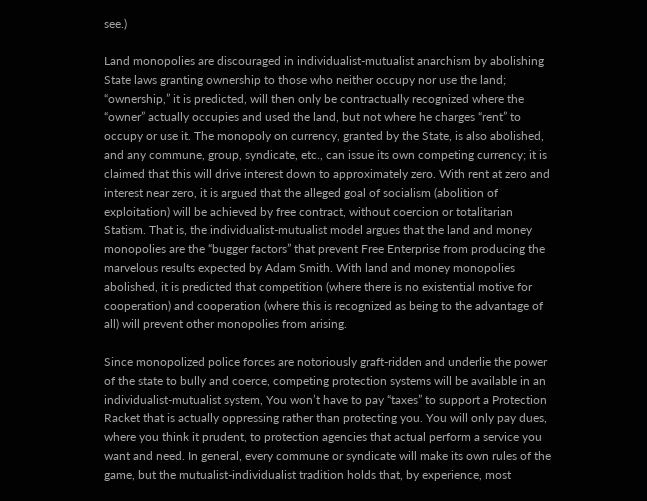see.)

Land monopolies are discouraged in individualist-mutualist anarchism by abolishing State laws granting ownership to those who neither occupy nor use the land; “ownership,” it is predicted, will then only be contractually recognized where the “owner” actually occupies and used the land, but not where he charges “rent” to occupy or use it. The monopoly on currency, granted by the State, is also abolished, and any commune, group, syndicate, etc., can issue its own competing currency; it is claimed that this will drive interest down to approximately zero. With rent at zero and interest near zero, it is argued that the alleged goal of socialism (abolition of exploitation) will be achieved by free contract, without coercion or totalitarian Statism. That is, the individualist-mutualist model argues that the land and money monopolies are the “bugger factors” that prevent Free Enterprise from producing the marvelous results expected by Adam Smith. With land and money monopolies abolished, it is predicted that competition (where there is no existential motive for cooperation) and cooperation (where this is recognized as being to the advantage of all) will prevent other monopolies from arising.

Since monopolized police forces are notoriously graft-ridden and underlie the power of the state to bully and coerce, competing protection systems will be available in an individualist-mutualist system, You won’t have to pay “taxes” to support a Protection Racket that is actually oppressing rather than protecting you. You will only pay dues, where you think it prudent, to protection agencies that actual perform a service you want and need. In general, every commune or syndicate will make its own rules of the game, but the mutualist-individualist tradition holds that, by experience, most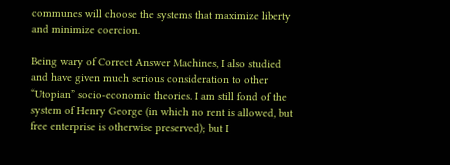communes will choose the systems that maximize liberty and minimize coercion.

Being wary of Correct Answer Machines, I also studied and have given much serious consideration to other “Utopian” socio-economic theories. I am still fond of the system of Henry George (in which no rent is allowed, but free enterprise is otherwise preserved); but I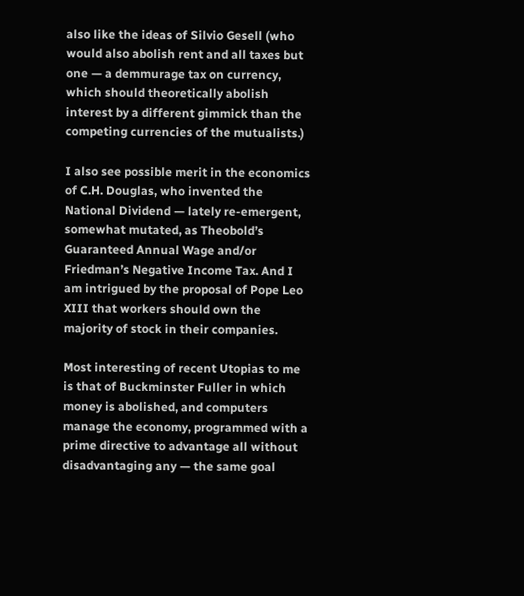also like the ideas of Silvio Gesell (who would also abolish rent and all taxes but one — a demmurage tax on currency, which should theoretically abolish interest by a different gimmick than the competing currencies of the mutualists.)

I also see possible merit in the economics of C.H. Douglas, who invented the National Dividend — lately re-emergent, somewhat mutated, as Theobold’s Guaranteed Annual Wage and/or Friedman’s Negative Income Tax. And I am intrigued by the proposal of Pope Leo XIII that workers should own the majority of stock in their companies.

Most interesting of recent Utopias to me is that of Buckminster Fuller in which money is abolished, and computers manage the economy, programmed with a prime directive to advantage all without disadvantaging any — the same goal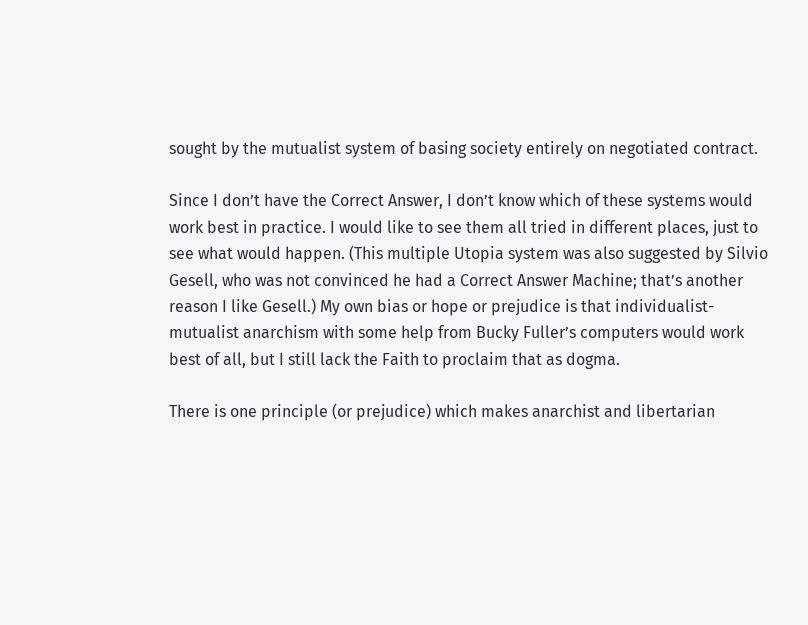sought by the mutualist system of basing society entirely on negotiated contract.

Since I don’t have the Correct Answer, I don’t know which of these systems would work best in practice. I would like to see them all tried in different places, just to see what would happen. (This multiple Utopia system was also suggested by Silvio Gesell, who was not convinced he had a Correct Answer Machine; that’s another reason I like Gesell.) My own bias or hope or prejudice is that individualist-mutualist anarchism with some help from Bucky Fuller’s computers would work best of all, but I still lack the Faith to proclaim that as dogma.

There is one principle (or prejudice) which makes anarchist and libertarian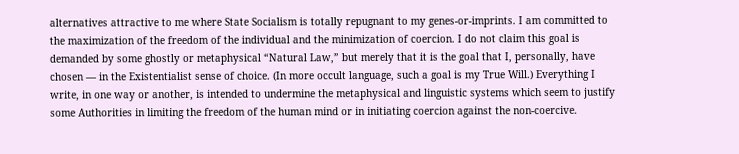alternatives attractive to me where State Socialism is totally repugnant to my genes-or-imprints. I am committed to the maximization of the freedom of the individual and the minimization of coercion. I do not claim this goal is demanded by some ghostly or metaphysical “Natural Law,” but merely that it is the goal that I, personally, have chosen — in the Existentialist sense of choice. (In more occult language, such a goal is my True Will.) Everything I write, in one way or another, is intended to undermine the metaphysical and linguistic systems which seem to justify some Authorities in limiting the freedom of the human mind or in initiating coercion against the non-coercive.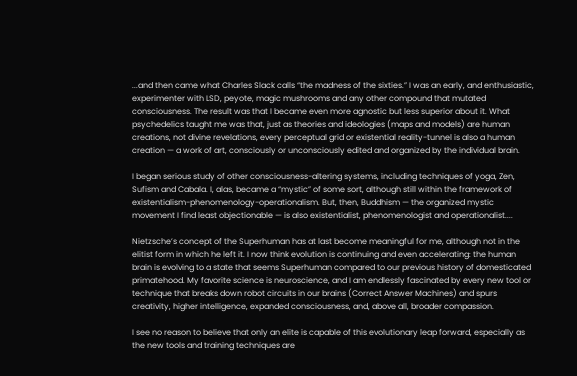...and then came what Charles Slack calls “the madness of the sixties.” I was an early, and enthusiastic, experimenter with LSD, peyote, magic mushrooms and any other compound that mutated consciousness. The result was that I became even more agnostic but less superior about it. What psychedelics taught me was that, just as theories and ideologies (maps and models) are human creations, not divine revelations, every perceptual grid or existential reality-tunnel is also a human creation — a work of art, consciously or unconsciously edited and organized by the individual brain.

I began serious study of other consciousness-altering systems, including techniques of yoga, Zen, Sufism and Cabala. I, alas, became a “mystic” of some sort, although still within the framework of existentialism-phenomenology-operationalism. But, then, Buddhism — the organized mystic movement I find least objectionable — is also existentialist, phenomenologist and operationalist....

Nietzsche’s concept of the Superhuman has at last become meaningful for me, although not in the elitist form in which he left it. I now think evolution is continuing and even accelerating: the human brain is evolving to a state that seems Superhuman compared to our previous history of domesticated primatehood. My favorite science is neuroscience, and I am endlessly fascinated by every new tool or technique that breaks down robot circuits in our brains (Correct Answer Machines) and spurs creativity, higher intelligence, expanded consciousness, and, above all, broader compassion.

I see no reason to believe that only an elite is capable of this evolutionary leap forward, especially as the new tools and training techniques are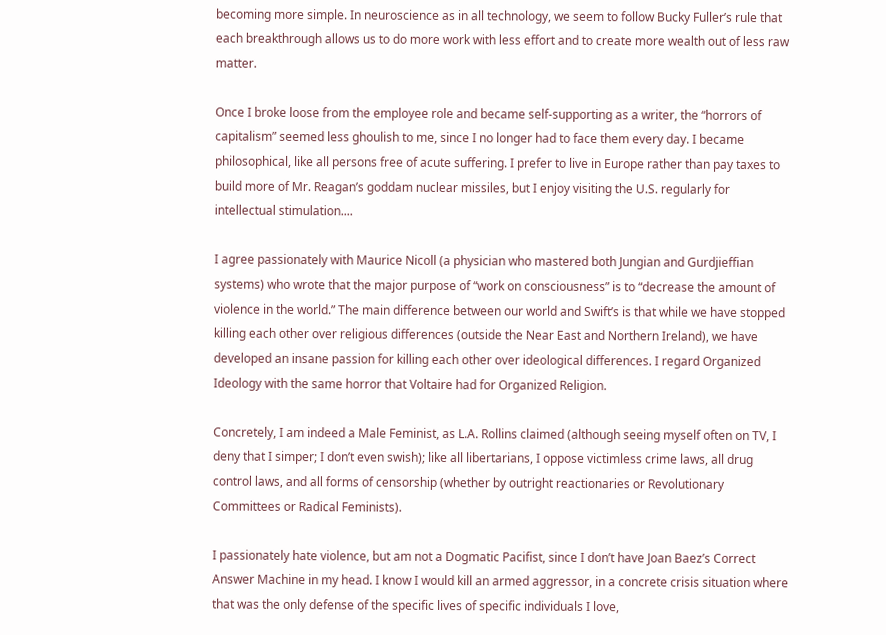becoming more simple. In neuroscience as in all technology, we seem to follow Bucky Fuller’s rule that each breakthrough allows us to do more work with less effort and to create more wealth out of less raw matter.

Once I broke loose from the employee role and became self-supporting as a writer, the “horrors of capitalism” seemed less ghoulish to me, since I no longer had to face them every day. I became philosophical, like all persons free of acute suffering. I prefer to live in Europe rather than pay taxes to build more of Mr. Reagan’s goddam nuclear missiles, but I enjoy visiting the U.S. regularly for intellectual stimulation....

I agree passionately with Maurice Nicoll (a physician who mastered both Jungian and Gurdjieffian systems) who wrote that the major purpose of “work on consciousness” is to “decrease the amount of violence in the world.” The main difference between our world and Swift’s is that while we have stopped killing each other over religious differences (outside the Near East and Northern Ireland), we have developed an insane passion for killing each other over ideological differences. I regard Organized Ideology with the same horror that Voltaire had for Organized Religion.

Concretely, I am indeed a Male Feminist, as L.A. Rollins claimed (although seeing myself often on TV, I deny that I simper; I don’t even swish); like all libertarians, I oppose victimless crime laws, all drug control laws, and all forms of censorship (whether by outright reactionaries or Revolutionary Committees or Radical Feminists).

I passionately hate violence, but am not a Dogmatic Pacifist, since I don’t have Joan Baez’s Correct Answer Machine in my head. I know I would kill an armed aggressor, in a concrete crisis situation where that was the only defense of the specific lives of specific individuals I love,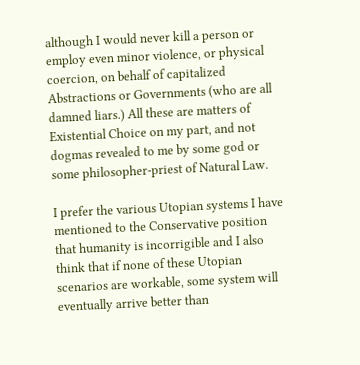although I would never kill a person or employ even minor violence, or physical coercion, on behalf of capitalized Abstractions or Governments (who are all damned liars.) All these are matters of Existential Choice on my part, and not dogmas revealed to me by some god or some philosopher-priest of Natural Law.

I prefer the various Utopian systems I have mentioned to the Conservative position that humanity is incorrigible and I also think that if none of these Utopian scenarios are workable, some system will eventually arrive better than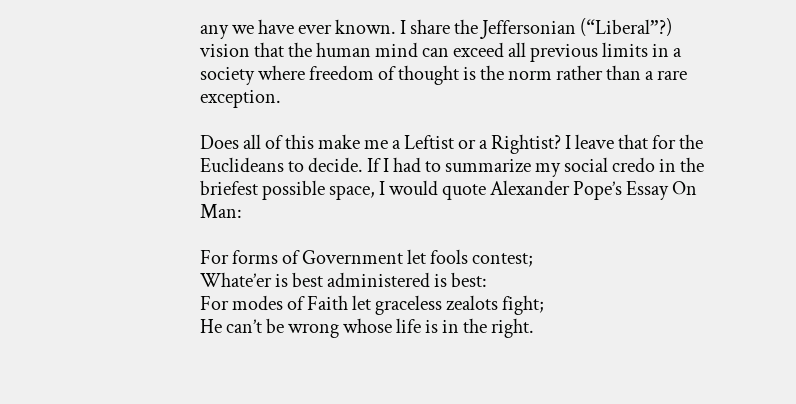any we have ever known. I share the Jeffersonian (“Liberal”?) vision that the human mind can exceed all previous limits in a society where freedom of thought is the norm rather than a rare exception.

Does all of this make me a Leftist or a Rightist? I leave that for the Euclideans to decide. If I had to summarize my social credo in the briefest possible space, I would quote Alexander Pope’s Essay On Man:

For forms of Government let fools contest;
Whate’er is best administered is best:
For modes of Faith let graceless zealots fight;
He can’t be wrong whose life is in the right.